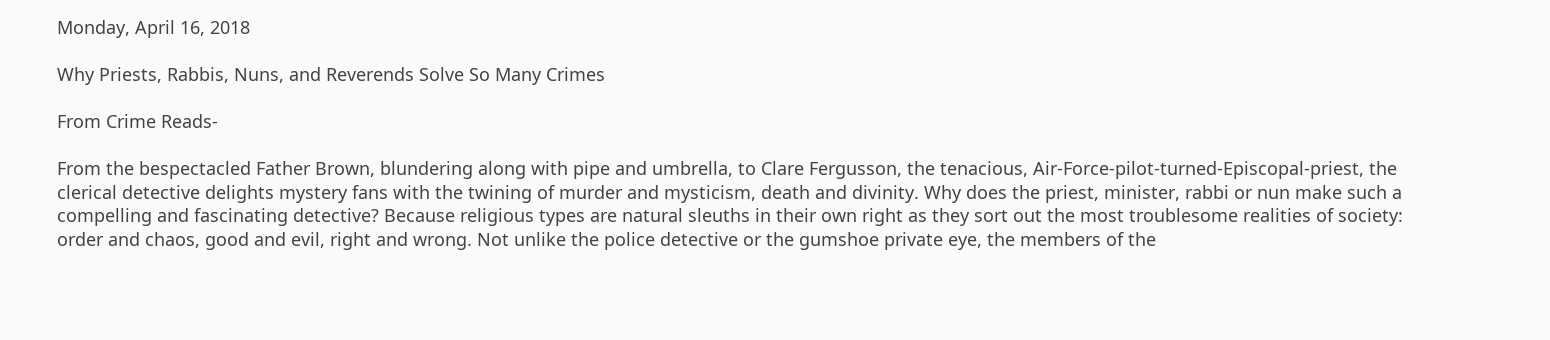Monday, April 16, 2018

Why Priests, Rabbis, Nuns, and Reverends Solve So Many Crimes

From Crime Reads-

From the bespectacled Father Brown, blundering along with pipe and umbrella, to Clare Fergusson, the tenacious, Air-Force-pilot-turned-Episcopal-priest, the clerical detective delights mystery fans with the twining of murder and mysticism, death and divinity. Why does the priest, minister, rabbi or nun make such a compelling and fascinating detective? Because religious types are natural sleuths in their own right as they sort out the most troublesome realities of society: order and chaos, good and evil, right and wrong. Not unlike the police detective or the gumshoe private eye, the members of the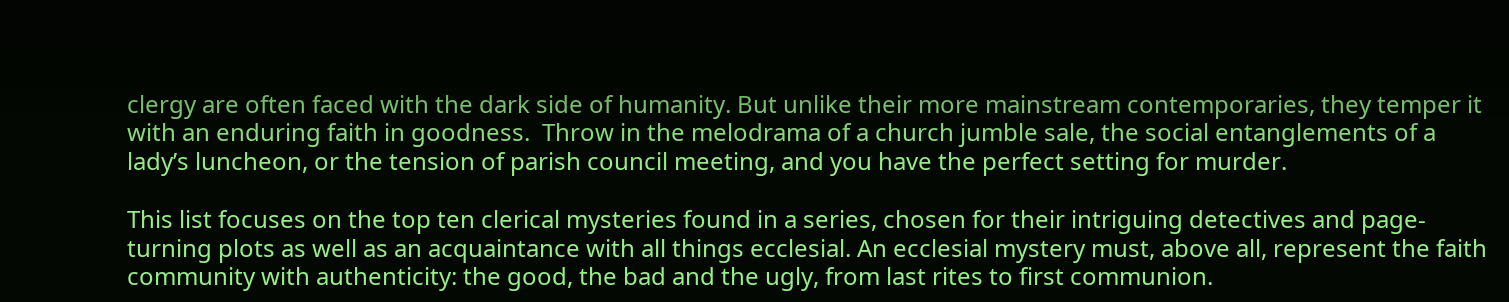clergy are often faced with the dark side of humanity. But unlike their more mainstream contemporaries, they temper it with an enduring faith in goodness.  Throw in the melodrama of a church jumble sale, the social entanglements of a lady’s luncheon, or the tension of parish council meeting, and you have the perfect setting for murder.

This list focuses on the top ten clerical mysteries found in a series, chosen for their intriguing detectives and page-turning plots as well as an acquaintance with all things ecclesial. An ecclesial mystery must, above all, represent the faith community with authenticity: the good, the bad and the ugly, from last rites to first communion.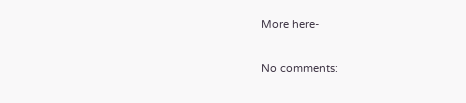More here-

No comments: